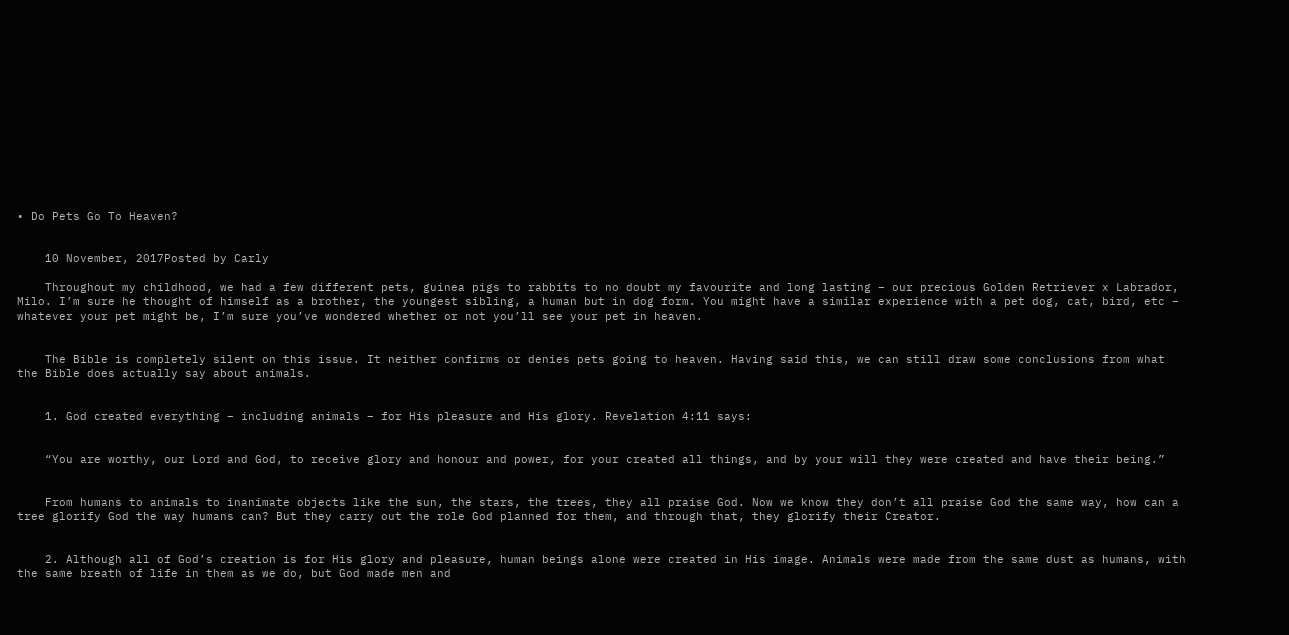• Do Pets Go To Heaven?


    10 November, 2017Posted by Carly

    Throughout my childhood, we had a few different pets, guinea pigs to rabbits to no doubt my favourite and long lasting – our precious Golden Retriever x Labrador, Milo. I’m sure he thought of himself as a brother, the youngest sibling, a human but in dog form. You might have a similar experience with a pet dog, cat, bird, etc – whatever your pet might be, I’m sure you’ve wondered whether or not you’ll see your pet in heaven.


    The Bible is completely silent on this issue. It neither confirms or denies pets going to heaven. Having said this, we can still draw some conclusions from what the Bible does actually say about animals.


    1. God created everything – including animals – for His pleasure and His glory. Revelation 4:11 says:


    “You are worthy, our Lord and God, to receive glory and honour and power, for your created all things, and by your will they were created and have their being.”


    From humans to animals to inanimate objects like the sun, the stars, the trees, they all praise God. Now we know they don’t all praise God the same way, how can a tree glorify God the way humans can? But they carry out the role God planned for them, and through that, they glorify their Creator.


    2. Although all of God’s creation is for His glory and pleasure, human beings alone were created in His image. Animals were made from the same dust as humans, with the same breath of life in them as we do, but God made men and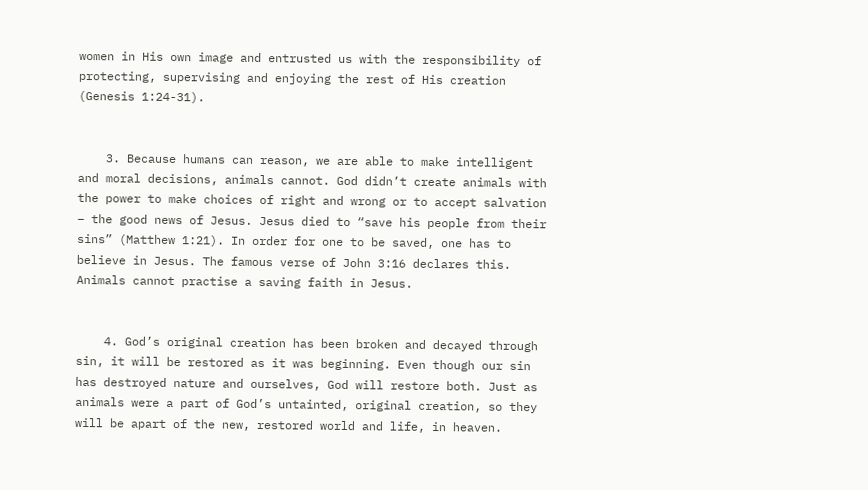women in His own image and entrusted us with the responsibility of protecting, supervising and enjoying the rest of His creation (Genesis 1:24-31).


    3. Because humans can reason, we are able to make intelligent and moral decisions, animals cannot. God didn’t create animals with the power to make choices of right and wrong or to accept salvation – the good news of Jesus. Jesus died to “save his people from their sins” (Matthew 1:21). In order for one to be saved, one has to believe in Jesus. The famous verse of John 3:16 declares this. Animals cannot practise a saving faith in Jesus.


    4. God’s original creation has been broken and decayed through sin, it will be restored as it was beginning. Even though our sin has destroyed nature and ourselves, God will restore both. Just as animals were a part of God’s untainted, original creation, so they will be apart of the new, restored world and life, in heaven.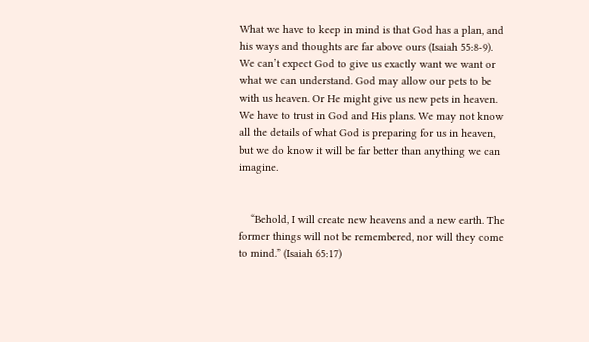What we have to keep in mind is that God has a plan, and his ways and thoughts are far above ours (Isaiah 55:8-9). We can’t expect God to give us exactly want we want or what we can understand. God may allow our pets to be with us heaven. Or He might give us new pets in heaven. We have to trust in God and His plans. We may not know all the details of what God is preparing for us in heaven, but we do know it will be far better than anything we can imagine.


    “Behold, I will create new heavens and a new earth. The former things will not be remembered, nor will they come to mind.” (Isaiah 65:17)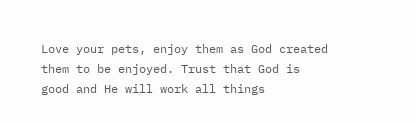Love your pets, enjoy them as God created them to be enjoyed. Trust that God is good and He will work all things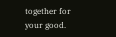together for your good.